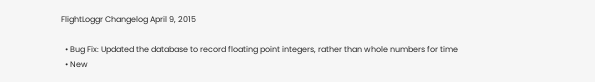FlightLoggr Changelog April 9, 2015

  • Bug Fix: Updated the database to record floating point integers, rather than whole numbers for time
  • New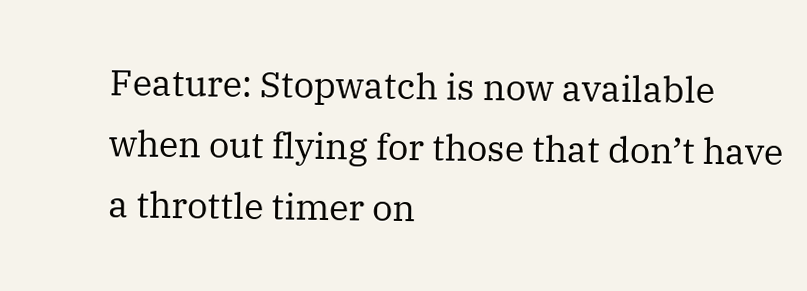Feature: Stopwatch is now available when out flying for those that don’t have a throttle timer on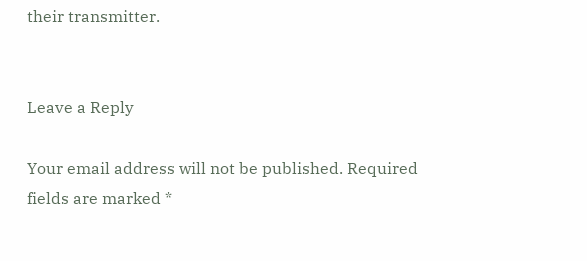their transmitter.


Leave a Reply

Your email address will not be published. Required fields are marked *